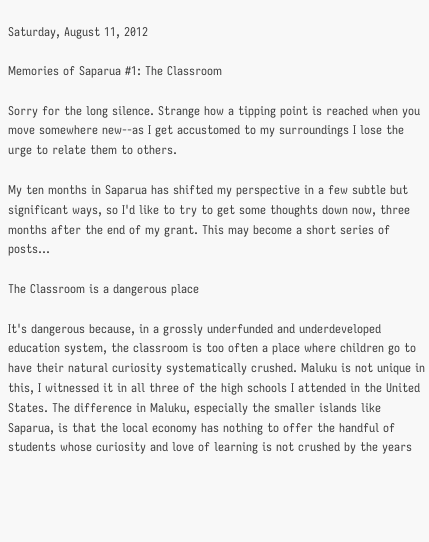Saturday, August 11, 2012

Memories of Saparua #1: The Classroom

Sorry for the long silence. Strange how a tipping point is reached when you move somewhere new--as I get accustomed to my surroundings I lose the urge to relate them to others.

My ten months in Saparua has shifted my perspective in a few subtle but significant ways, so I'd like to try to get some thoughts down now, three months after the end of my grant. This may become a short series of posts...

The Classroom is a dangerous place

It's dangerous because, in a grossly underfunded and underdeveloped education system, the classroom is too often a place where children go to have their natural curiosity systematically crushed. Maluku is not unique in this, I witnessed it in all three of the high schools I attended in the United States. The difference in Maluku, especially the smaller islands like Saparua, is that the local economy has nothing to offer the handful of students whose curiosity and love of learning is not crushed by the years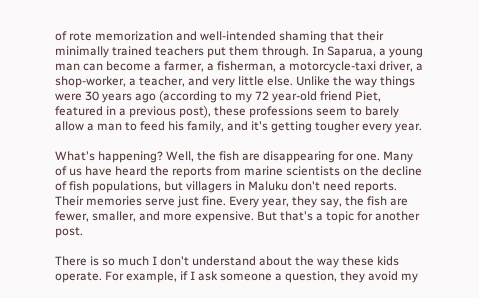of rote memorization and well-intended shaming that their minimally trained teachers put them through. In Saparua, a young man can become a farmer, a fisherman, a motorcycle-taxi driver, a shop-worker, a teacher, and very little else. Unlike the way things were 30 years ago (according to my 72 year-old friend Piet, featured in a previous post), these professions seem to barely allow a man to feed his family, and it's getting tougher every year.

What's happening? Well, the fish are disappearing for one. Many of us have heard the reports from marine scientists on the decline of fish populations, but villagers in Maluku don't need reports. Their memories serve just fine. Every year, they say, the fish are fewer, smaller, and more expensive. But that's a topic for another post.

There is so much I don't understand about the way these kids operate. For example, if I ask someone a question, they avoid my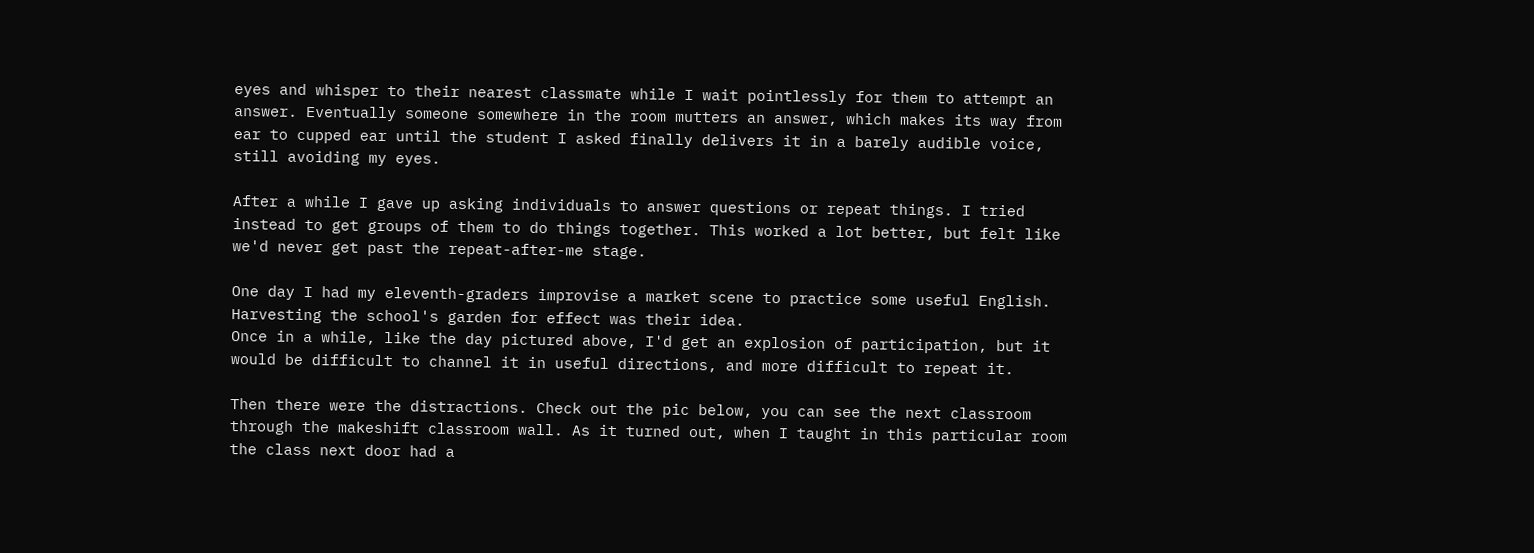eyes and whisper to their nearest classmate while I wait pointlessly for them to attempt an answer. Eventually someone somewhere in the room mutters an answer, which makes its way from ear to cupped ear until the student I asked finally delivers it in a barely audible voice, still avoiding my eyes.

After a while I gave up asking individuals to answer questions or repeat things. I tried instead to get groups of them to do things together. This worked a lot better, but felt like we'd never get past the repeat-after-me stage.

One day I had my eleventh-graders improvise a market scene to practice some useful English. Harvesting the school's garden for effect was their idea.
Once in a while, like the day pictured above, I'd get an explosion of participation, but it would be difficult to channel it in useful directions, and more difficult to repeat it.

Then there were the distractions. Check out the pic below, you can see the next classroom through the makeshift classroom wall. As it turned out, when I taught in this particular room the class next door had a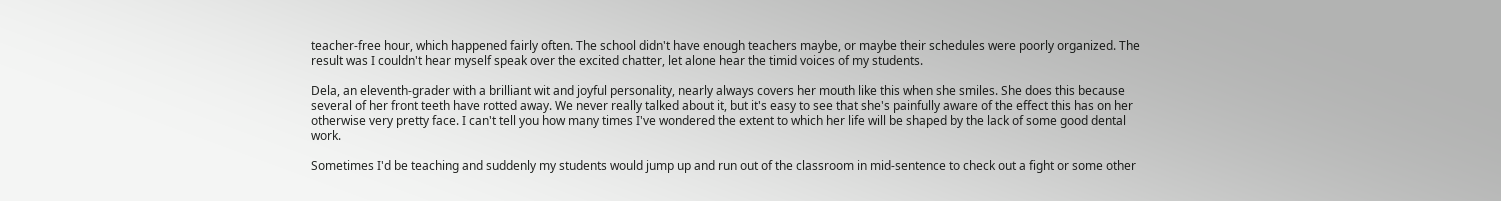teacher-free hour, which happened fairly often. The school didn't have enough teachers maybe, or maybe their schedules were poorly organized. The result was I couldn't hear myself speak over the excited chatter, let alone hear the timid voices of my students.

Dela, an eleventh-grader with a brilliant wit and joyful personality, nearly always covers her mouth like this when she smiles. She does this because several of her front teeth have rotted away. We never really talked about it, but it's easy to see that she's painfully aware of the effect this has on her otherwise very pretty face. I can't tell you how many times I've wondered the extent to which her life will be shaped by the lack of some good dental work.

Sometimes I'd be teaching and suddenly my students would jump up and run out of the classroom in mid-sentence to check out a fight or some other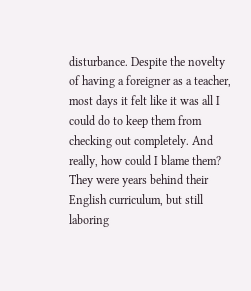disturbance. Despite the novelty of having a foreigner as a teacher, most days it felt like it was all I could do to keep them from checking out completely. And really, how could I blame them? They were years behind their English curriculum, but still laboring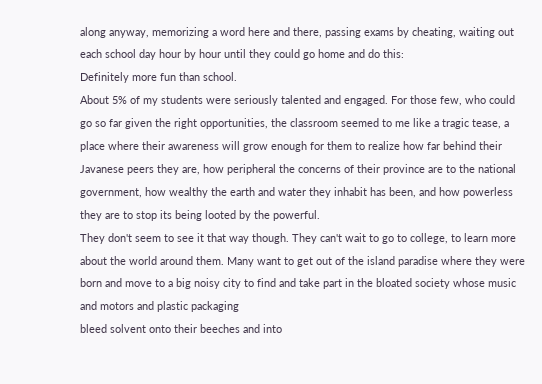along anyway, memorizing a word here and there, passing exams by cheating, waiting out each school day hour by hour until they could go home and do this:
Definitely more fun than school.
About 5% of my students were seriously talented and engaged. For those few, who could go so far given the right opportunities, the classroom seemed to me like a tragic tease, a place where their awareness will grow enough for them to realize how far behind their Javanese peers they are, how peripheral the concerns of their province are to the national government, how wealthy the earth and water they inhabit has been, and how powerless they are to stop its being looted by the powerful.
They don't seem to see it that way though. They can't wait to go to college, to learn more about the world around them. Many want to get out of the island paradise where they were born and move to a big noisy city to find and take part in the bloated society whose music and motors and plastic packaging
bleed solvent onto their beeches and into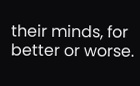their minds, for better or worse.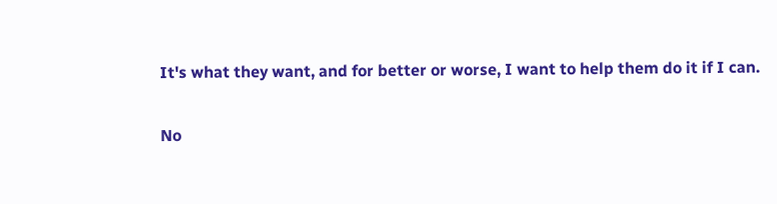It's what they want, and for better or worse, I want to help them do it if I can.

No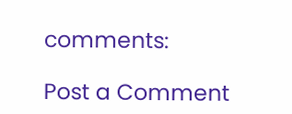comments:

Post a Comment